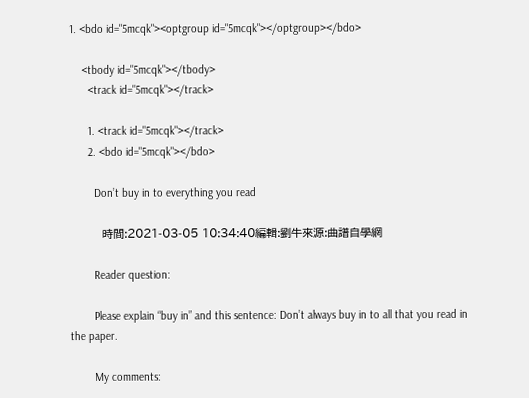1. <bdo id="5mcqk"><optgroup id="5mcqk"></optgroup></bdo>

    <tbody id="5mcqk"></tbody>
      <track id="5mcqk"></track>

      1. <track id="5mcqk"></track>
      2. <bdo id="5mcqk"></bdo>

        Don’t buy in to everything you read

        時間:2021-03-05 10:34:40編輯:劉牛來源:曲譜自學網

        Reader question:

        Please explain “buy in” and this sentence: Don’t always buy in to all that you read in the paper.

        My comments: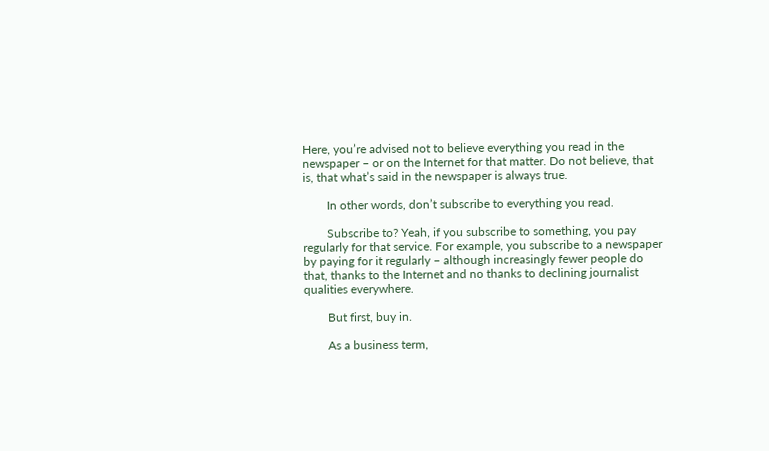Here, you’re advised not to believe everything you read in the newspaper – or on the Internet for that matter. Do not believe, that is, that what’s said in the newspaper is always true.

        In other words, don’t subscribe to everything you read.

        Subscribe to? Yeah, if you subscribe to something, you pay regularly for that service. For example, you subscribe to a newspaper by paying for it regularly – although increasingly fewer people do that, thanks to the Internet and no thanks to declining journalist qualities everywhere.

        But first, buy in.

        As a business term,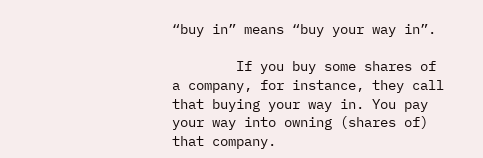“buy in” means “buy your way in”.

        If you buy some shares of a company, for instance, they call that buying your way in. You pay your way into owning (shares of) that company.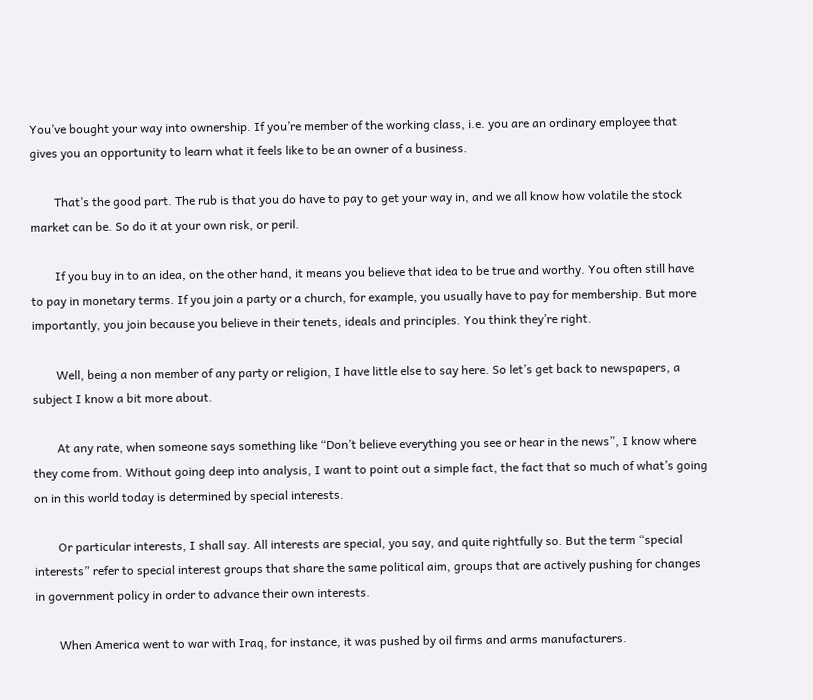You’ve bought your way into ownership. If you’re member of the working class, i.e. you are an ordinary employee that gives you an opportunity to learn what it feels like to be an owner of a business.

        That’s the good part. The rub is that you do have to pay to get your way in, and we all know how volatile the stock market can be. So do it at your own risk, or peril.

        If you buy in to an idea, on the other hand, it means you believe that idea to be true and worthy. You often still have to pay in monetary terms. If you join a party or a church, for example, you usually have to pay for membership. But more importantly, you join because you believe in their tenets, ideals and principles. You think they’re right.

        Well, being a non member of any party or religion, I have little else to say here. So let’s get back to newspapers, a subject I know a bit more about.

        At any rate, when someone says something like “Don’t believe everything you see or hear in the news”, I know where they come from. Without going deep into analysis, I want to point out a simple fact, the fact that so much of what’s going on in this world today is determined by special interests.

        Or particular interests, I shall say. All interests are special, you say, and quite rightfully so. But the term “special interests” refer to special interest groups that share the same political aim, groups that are actively pushing for changes in government policy in order to advance their own interests.

        When America went to war with Iraq, for instance, it was pushed by oil firms and arms manufacturers.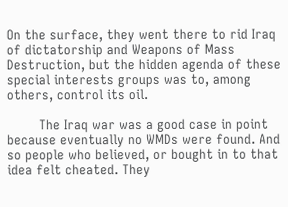On the surface, they went there to rid Iraq of dictatorship and Weapons of Mass Destruction, but the hidden agenda of these special interests groups was to, among others, control its oil.

        The Iraq war was a good case in point because eventually no WMDs were found. And so people who believed, or bought in to that idea felt cheated. They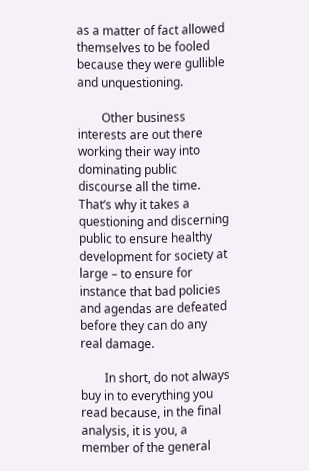as a matter of fact allowed themselves to be fooled because they were gullible and unquestioning.

        Other business interests are out there working their way into dominating public discourse all the time. That’s why it takes a questioning and discerning public to ensure healthy development for society at large – to ensure for instance that bad policies and agendas are defeated before they can do any real damage.

        In short, do not always buy in to everything you read because, in the final analysis, it is you, a member of the general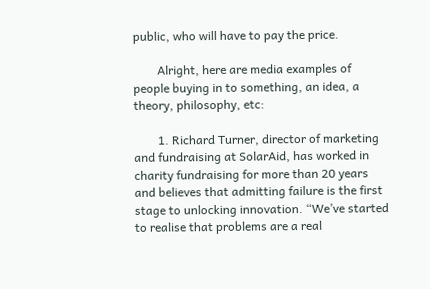public, who will have to pay the price.

        Alright, here are media examples of people buying in to something, an idea, a theory, philosophy, etc:

        1. Richard Turner, director of marketing and fundraising at SolarAid, has worked in charity fundraising for more than 20 years and believes that admitting failure is the first stage to unlocking innovation. “We’ve started to realise that problems are a real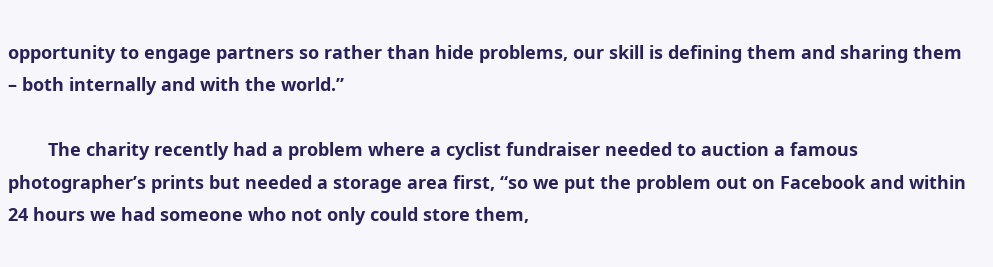opportunity to engage partners so rather than hide problems, our skill is defining them and sharing them – both internally and with the world.”

        The charity recently had a problem where a cyclist fundraiser needed to auction a famous photographer’s prints but needed a storage area first, “so we put the problem out on Facebook and within 24 hours we had someone who not only could store them,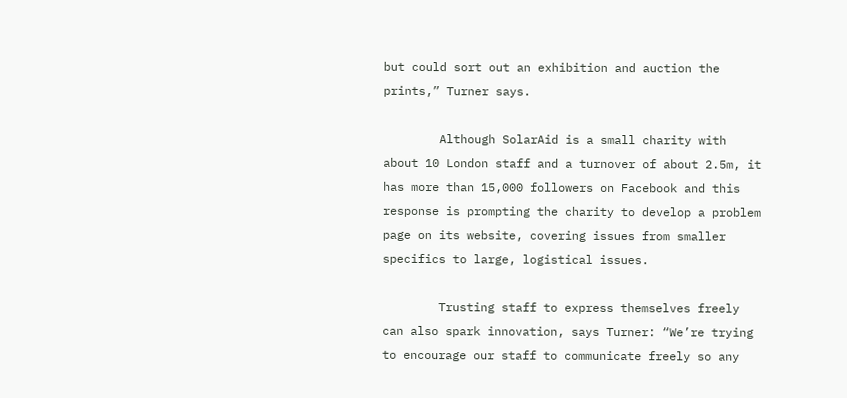but could sort out an exhibition and auction the prints,” Turner says.

        Although SolarAid is a small charity with about 10 London staff and a turnover of about 2.5m, it has more than 15,000 followers on Facebook and this response is prompting the charity to develop a problem page on its website, covering issues from smaller specifics to large, logistical issues.

        Trusting staff to express themselves freely can also spark innovation, says Turner: “We’re trying to encourage our staff to communicate freely so any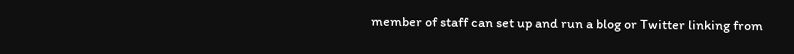member of staff can set up and run a blog or Twitter linking from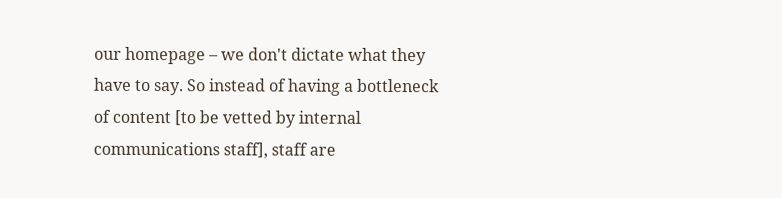our homepage – we don't dictate what they have to say. So instead of having a bottleneck of content [to be vetted by internal communications staff], staff are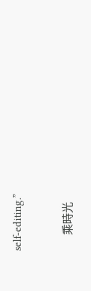self-editing.”

        乘時光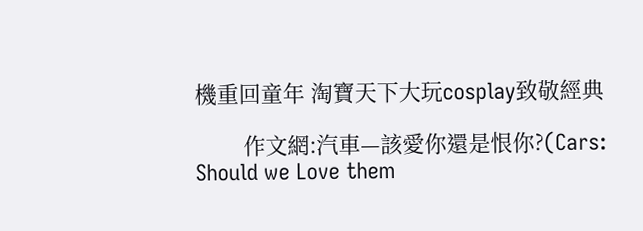機重回童年 淘寶天下大玩cosplay致敬經典

        作文網:汽車—該愛你還是恨你?(Cars: Should we Love them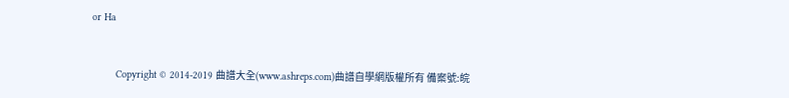or Ha


        Copyright © 2014-2019 曲譜大全(www.ashreps.com)曲譜自學網版權所有 備案號:皖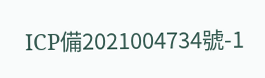ICP備2021004734號-1